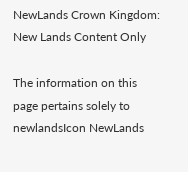NewLands Crown Kingdom: New Lands Content Only

The information on this page pertains solely to newlandsIcon NewLands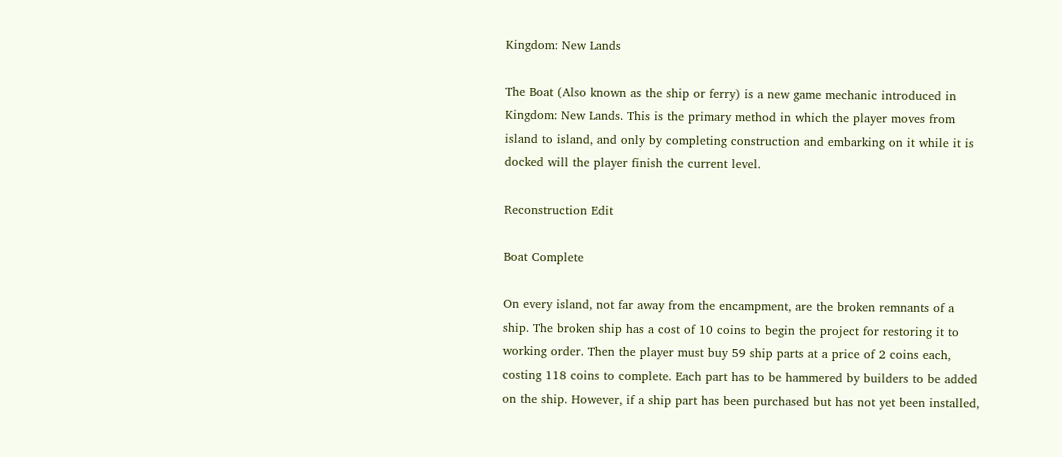Kingdom: New Lands

The Boat (Also known as the ship or ferry) is a new game mechanic introduced in Kingdom: New Lands. This is the primary method in which the player moves from island to island, and only by completing construction and embarking on it while it is docked will the player finish the current level.

Reconstruction Edit

Boat Complete

On every island, not far away from the encampment, are the broken remnants of a ship. The broken ship has a cost of 10 coins to begin the project for restoring it to working order. Then the player must buy 59 ship parts at a price of 2 coins each, costing 118 coins to complete. Each part has to be hammered by builders to be added on the ship. However, if a ship part has been purchased but has not yet been installed,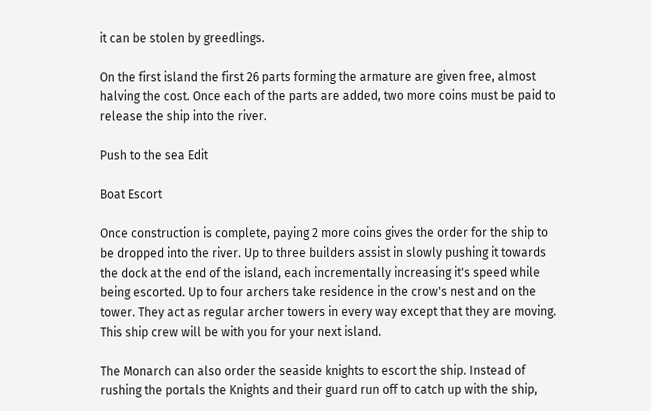it can be stolen by greedlings.

On the first island the first 26 parts forming the armature are given free, almost halving the cost. Once each of the parts are added, two more coins must be paid to release the ship into the river.

Push to the sea Edit

Boat Escort

Once construction is complete, paying 2 more coins gives the order for the ship to be dropped into the river. Up to three builders assist in slowly pushing it towards the dock at the end of the island, each incrementally increasing it's speed while being escorted. Up to four archers take residence in the crow's nest and on the tower. They act as regular archer towers in every way except that they are moving. This ship crew will be with you for your next island.

The Monarch can also order the seaside knights to escort the ship. Instead of rushing the portals the Knights and their guard run off to catch up with the ship,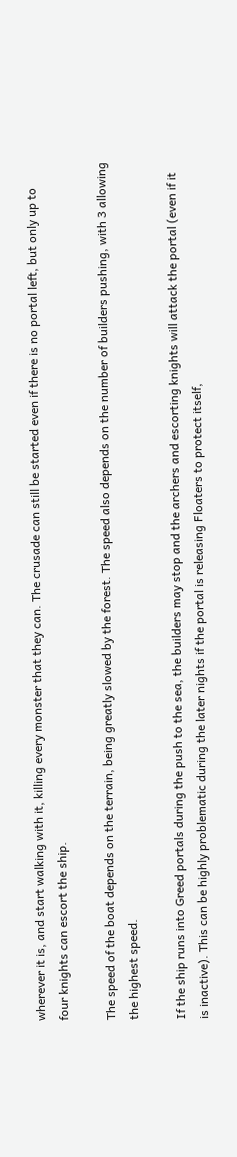wherever it is, and start walking with it, killing every monster that they can. The crusade can still be started even if there is no portal left, but only up to four knights can escort the ship.

The speed of the boat depends on the terrain, being greatly slowed by the forest. The speed also depends on the number of builders pushing, with 3 allowing the highest speed.

If the ship runs into Greed portals during the push to the sea, the builders may stop and the archers and escorting knights will attack the portal (even if it is inactive). This can be highly problematic during the later nights if the portal is releasing Floaters to protect itself,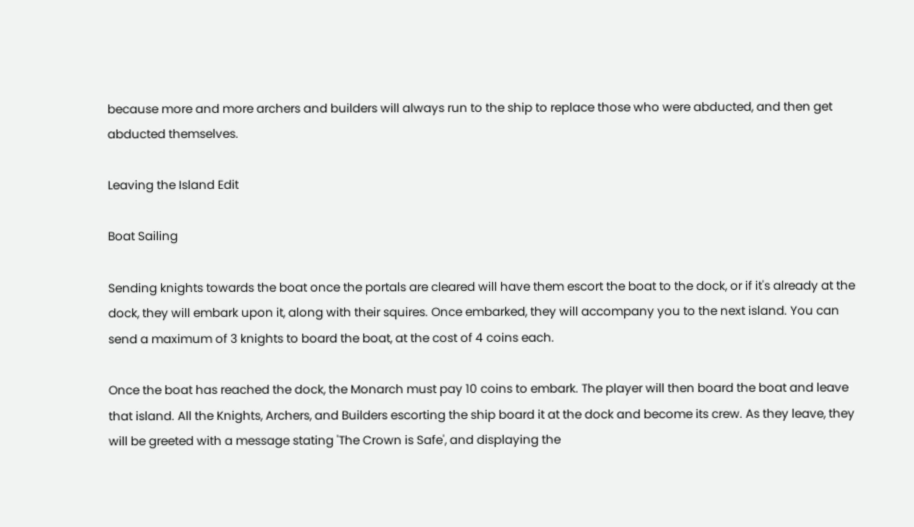because more and more archers and builders will always run to the ship to replace those who were abducted, and then get abducted themselves.

Leaving the Island Edit

Boat Sailing

Sending knights towards the boat once the portals are cleared will have them escort the boat to the dock, or if it's already at the dock, they will embark upon it, along with their squires. Once embarked, they will accompany you to the next island. You can send a maximum of 3 knights to board the boat, at the cost of 4 coins each.

Once the boat has reached the dock, the Monarch must pay 10 coins to embark. The player will then board the boat and leave that island. All the Knights, Archers, and Builders escorting the ship board it at the dock and become its crew. As they leave, they will be greeted with a message stating 'The Crown is Safe', and displaying the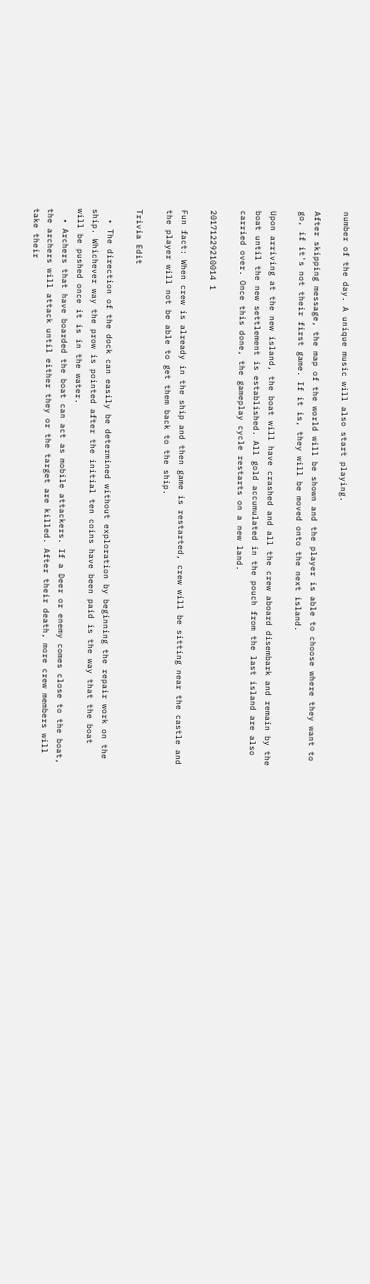number of the day. A unique music will also start playing.

After skipping message, the map of the world will be shown and the player is able to choose where they want to go, if it's not their first game. If it is, they will be moved onto the next island.

Upon arriving at the new island, the boat will have crashed and all the crew aboard disembark and remain by the boat until the new settlement is established. All gold accumulated in the pouch from the last island are also carried over. Once this done, the gameplay cycle restarts on a new land.

20171229210014 1

Fun fact: When crew is already in the ship and then game is restarted, crew will be sitting near the castle and the player will not be able to get them back to the ship.

Trivia Edit

  • The direction of the dock can easily be determined without exploration by beginning the repair work on the ship. Whichever way the prow is pointed after the initial ten coins have been paid is the way that the boat will be pushed once it is in the water.
  • Archers that have boarded the boat can act as mobile attackers. If a Deer or enemy comes close to the boat, the archers will attack until either they or the target are killed. After their death, more crew members will take their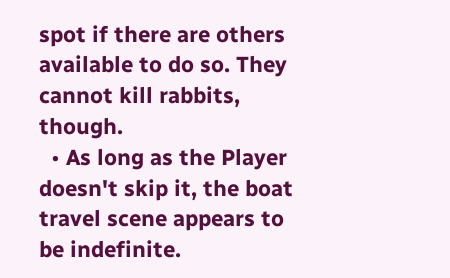spot if there are others available to do so. They cannot kill rabbits, though.
  • As long as the Player doesn't skip it, the boat travel scene appears to be indefinite.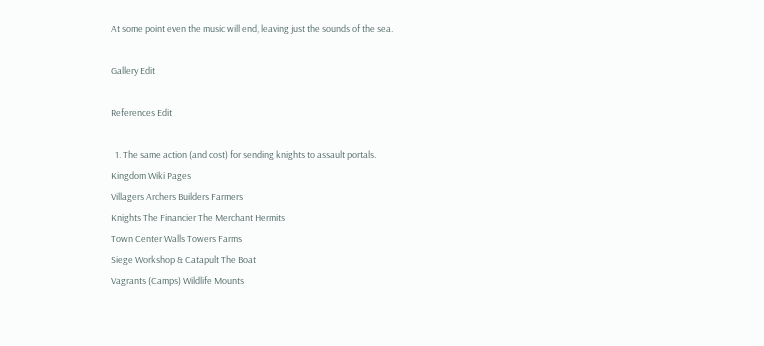At some point even the music will end, leaving just the sounds of the sea.

Gallery Edit

References Edit

  1. The same action (and cost) for sending knights to assault portals.
Kingdom Wiki Pages
Villagers Archers Builders Farmers
Knights The Financier The Merchant Hermits
Town Center Walls Towers Farms
Siege Workshop & Catapult The Boat
Vagrants (Camps) Wildlife Mounts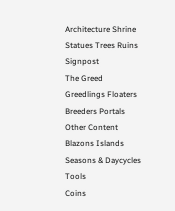Architecture Shrine
Statues Trees Ruins Signpost
The Greed
Greedlings Floaters Breeders Portals
Other Content
Blazons Islands Seasons & Daycycles Tools
Coins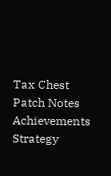Tax Chest Patch Notes Achievements
Strategy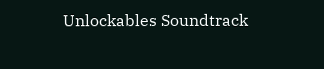Unlockables Soundtrack